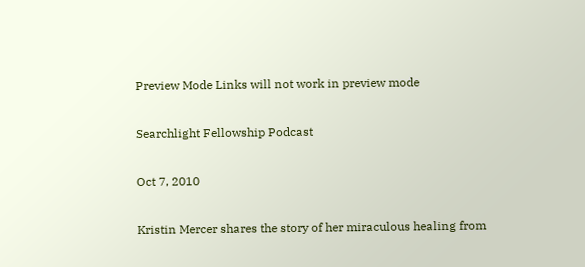Preview Mode Links will not work in preview mode

Searchlight Fellowship Podcast

Oct 7, 2010

Kristin Mercer shares the story of her miraculous healing from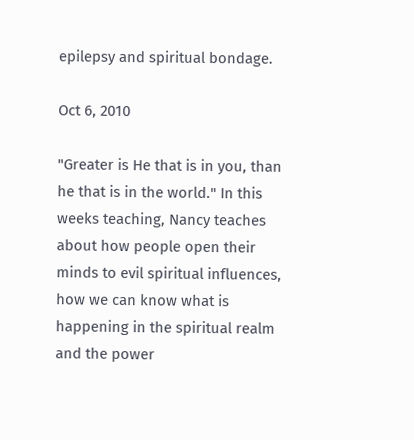epilepsy and spiritual bondage.

Oct 6, 2010

"Greater is He that is in you, than he that is in the world." In this weeks teaching, Nancy teaches about how people open their minds to evil spiritual influences, how we can know what is happening in the spiritual realm and the power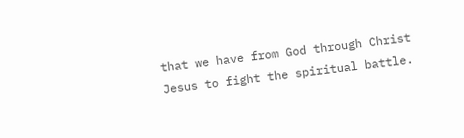that we have from God through Christ Jesus to fight the spiritual battle.